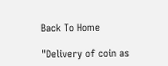Back To Home

"Delivery of coin as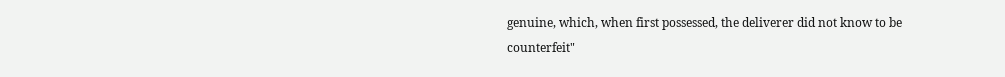genuine, which, when first possessed, the deliverer did not know to be counterfeit"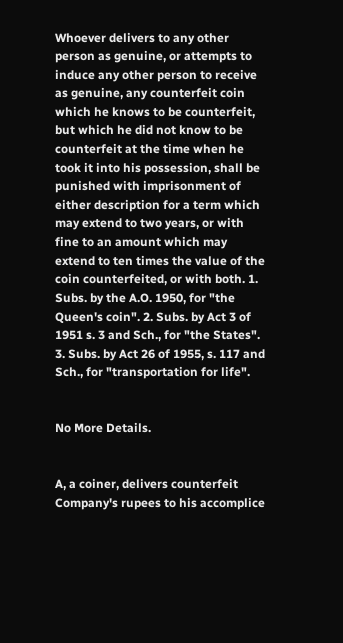Whoever delivers to any other person as genuine, or attempts to induce any other person to receive as genuine, any counterfeit coin which he knows to be counterfeit, but which he did not know to be counterfeit at the time when he took it into his possession, shall be punished with imprisonment of either description for a term which may extend to two years, or with fine to an amount which may extend to ten times the value of the coin counterfeited, or with both. 1. Subs. by the A.O. 1950, for "the Queen's coin". 2. Subs. by Act 3 of 1951 s. 3 and Sch., for "the States". 3. Subs. by Act 26 of 1955, s. 117 and Sch., for "transportation for life".


No More Details.


A, a coiner, delivers counterfeit Company's rupees to his accomplice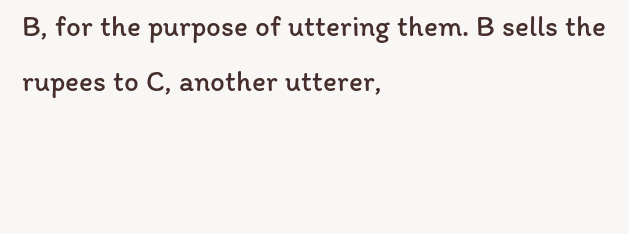B, for the purpose of uttering them. B sells the rupees to C, another utterer,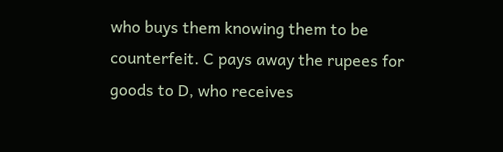who buys them knowing them to be counterfeit. C pays away the rupees for goods to D, who receives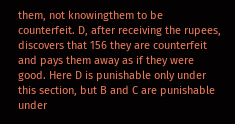them, not knowingthem to be counterfeit. D, after receiving the rupees, discovers that 156 they are counterfeit and pays them away as if they were good. Here D is punishable only under this section, but B and C are punishable under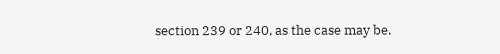section 239 or 240, as the case may be.